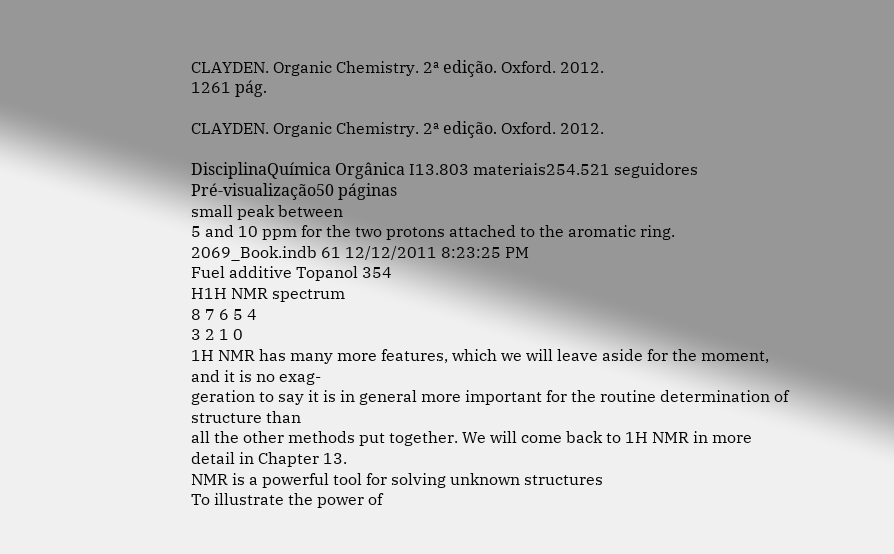CLAYDEN. Organic Chemistry. 2ª edição. Oxford. 2012.
1261 pág.

CLAYDEN. Organic Chemistry. 2ª edição. Oxford. 2012.

DisciplinaQuímica Orgânica I13.803 materiais254.521 seguidores
Pré-visualização50 páginas
small peak between
5 and 10 ppm for the two protons attached to the aromatic ring.
2069_Book.indb 61 12/12/2011 8:23:25 PM
Fuel additive Topanol 354
H1H NMR spectrum
8 7 6 5 4
3 2 1 0
1H NMR has many more features, which we will leave aside for the moment, and it is no exag-
geration to say it is in general more important for the routine determination of structure than
all the other methods put together. We will come back to 1H NMR in more detail in Chapter 13.
NMR is a powerful tool for solving unknown structures
To illustrate the power of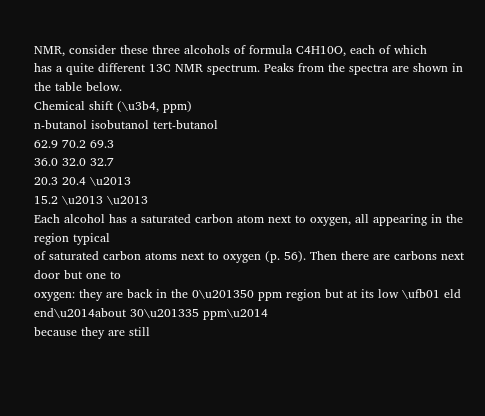NMR, consider these three alcohols of formula C4H10O, each of which
has a quite different 13C NMR spectrum. Peaks from the spectra are shown in the table below.
Chemical shift (\u3b4, ppm)
n-butanol isobutanol tert-butanol
62.9 70.2 69.3
36.0 32.0 32.7
20.3 20.4 \u2013
15.2 \u2013 \u2013
Each alcohol has a saturated carbon atom next to oxygen, all appearing in the region typical
of saturated carbon atoms next to oxygen (p. 56). Then there are carbons next door but one to
oxygen: they are back in the 0\u201350 ppm region but at its low \ufb01 eld end\u2014about 30\u201335 ppm\u2014
because they are still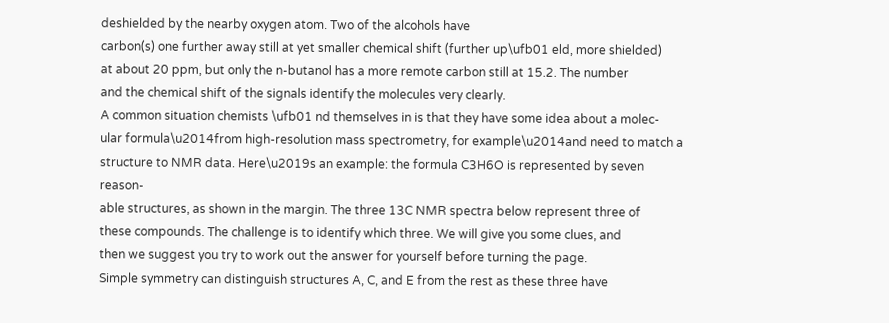deshielded by the nearby oxygen atom. Two of the alcohols have
carbon(s) one further away still at yet smaller chemical shift (further up\ufb01 eld, more shielded)
at about 20 ppm, but only the n-butanol has a more remote carbon still at 15.2. The number
and the chemical shift of the signals identify the molecules very clearly.
A common situation chemists \ufb01 nd themselves in is that they have some idea about a molec-
ular formula\u2014from high-resolution mass spectrometry, for example\u2014and need to match a
structure to NMR data. Here\u2019s an example: the formula C3H6O is represented by seven reason-
able structures, as shown in the margin. The three 13C NMR spectra below represent three of
these compounds. The challenge is to identify which three. We will give you some clues, and
then we suggest you try to work out the answer for yourself before turning the page.
Simple symmetry can distinguish structures A, C, and E from the rest as these three have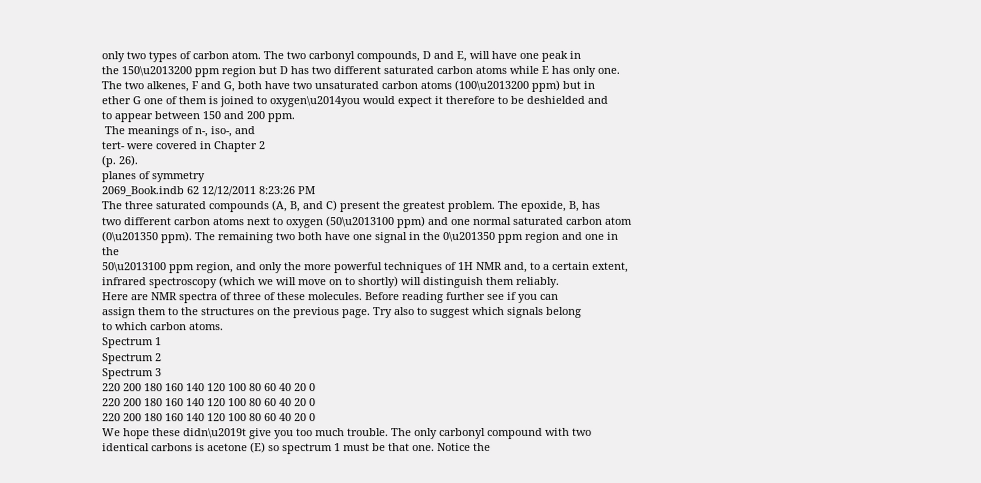only two types of carbon atom. The two carbonyl compounds, D and E, will have one peak in
the 150\u2013200 ppm region but D has two different saturated carbon atoms while E has only one.
The two alkenes, F and G, both have two unsaturated carbon atoms (100\u2013200 ppm) but in
ether G one of them is joined to oxygen\u2014you would expect it therefore to be deshielded and
to appear between 150 and 200 ppm.
 The meanings of n-, iso-, and
tert- were covered in Chapter 2
(p. 26).
planes of symmetry
2069_Book.indb 62 12/12/2011 8:23:26 PM
The three saturated compounds (A, B, and C) present the greatest problem. The epoxide, B, has
two different carbon atoms next to oxygen (50\u2013100 ppm) and one normal saturated carbon atom
(0\u201350 ppm). The remaining two both have one signal in the 0\u201350 ppm region and one in the
50\u2013100 ppm region, and only the more powerful techniques of 1H NMR and, to a certain extent,
infrared spectroscopy (which we will move on to shortly) will distinguish them reliably.
Here are NMR spectra of three of these molecules. Before reading further see if you can
assign them to the structures on the previous page. Try also to suggest which signals belong
to which carbon atoms.
Spectrum 1
Spectrum 2
Spectrum 3
220 200 180 160 140 120 100 80 60 40 20 0
220 200 180 160 140 120 100 80 60 40 20 0
220 200 180 160 140 120 100 80 60 40 20 0
We hope these didn\u2019t give you too much trouble. The only carbonyl compound with two
identical carbons is acetone (E) so spectrum 1 must be that one. Notice the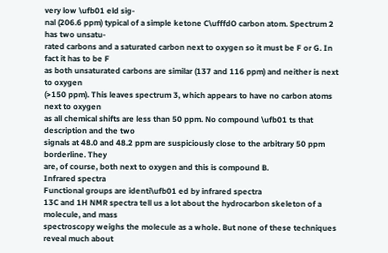very low \ufb01 eld sig-
nal (206.6 ppm) typical of a simple ketone C\ufffdO carbon atom. Spectrum 2 has two unsatu-
rated carbons and a saturated carbon next to oxygen so it must be F or G. In fact it has to be F
as both unsaturated carbons are similar (137 and 116 ppm) and neither is next to oxygen
(>150 ppm). This leaves spectrum 3, which appears to have no carbon atoms next to oxygen
as all chemical shifts are less than 50 ppm. No compound \ufb01 ts that description and the two
signals at 48.0 and 48.2 ppm are suspiciously close to the arbitrary 50 ppm borderline. They
are, of course, both next to oxygen and this is compound B.
Infrared spectra
Functional groups are identi\ufb01 ed by infrared spectra
13C and 1H NMR spectra tell us a lot about the hydrocarbon skeleton of a molecule, and mass
spectroscopy weighs the molecule as a whole. But none of these techniques reveal much about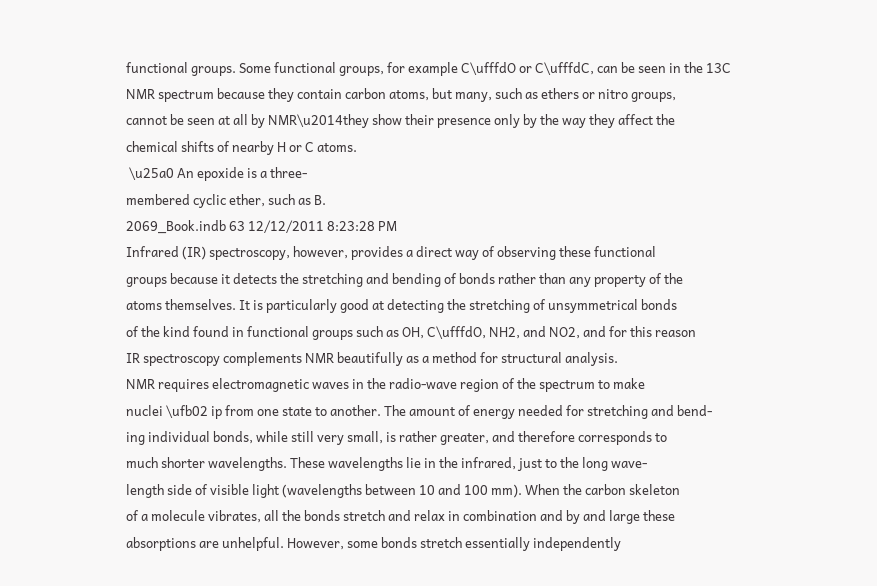functional groups. Some functional groups, for example C\ufffdO or C\ufffdC, can be seen in the 13C
NMR spectrum because they contain carbon atoms, but many, such as ethers or nitro groups,
cannot be seen at all by NMR\u2014they show their presence only by the way they affect the
chemical shifts of nearby H or C atoms.
 \u25a0 An epoxide is a three-
membered cyclic ether, such as B.
2069_Book.indb 63 12/12/2011 8:23:28 PM
Infrared (IR) spectroscopy, however, provides a direct way of observing these functional
groups because it detects the stretching and bending of bonds rather than any property of the
atoms themselves. It is particularly good at detecting the stretching of unsymmetrical bonds
of the kind found in functional groups such as OH, C\ufffdO, NH2, and NO2, and for this reason
IR spectroscopy complements NMR beautifully as a method for structural analysis.
NMR requires electromagnetic waves in the radio-wave region of the spectrum to make
nuclei \ufb02 ip from one state to another. The amount of energy needed for stretching and bend-
ing individual bonds, while still very small, is rather greater, and therefore corresponds to
much shorter wavelengths. These wavelengths lie in the infrared, just to the long wave-
length side of visible light (wavelengths between 10 and 100 mm). When the carbon skeleton
of a molecule vibrates, all the bonds stretch and relax in combination and by and large these
absorptions are unhelpful. However, some bonds stretch essentially independently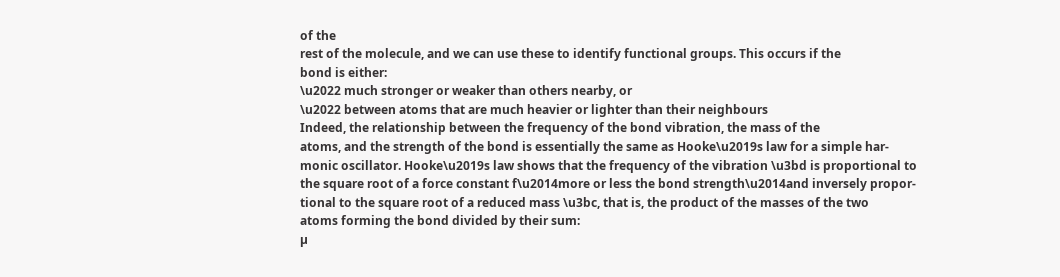of the
rest of the molecule, and we can use these to identify functional groups. This occurs if the
bond is either:
\u2022 much stronger or weaker than others nearby, or
\u2022 between atoms that are much heavier or lighter than their neighbours
Indeed, the relationship between the frequency of the bond vibration, the mass of the
atoms, and the strength of the bond is essentially the same as Hooke\u2019s law for a simple har-
monic oscillator. Hooke\u2019s law shows that the frequency of the vibration \u3bd is proportional to
the square root of a force constant f\u2014more or less the bond strength\u2014and inversely propor-
tional to the square root of a reduced mass \u3bc, that is, the product of the masses of the two
atoms forming the bond divided by their sum:
µ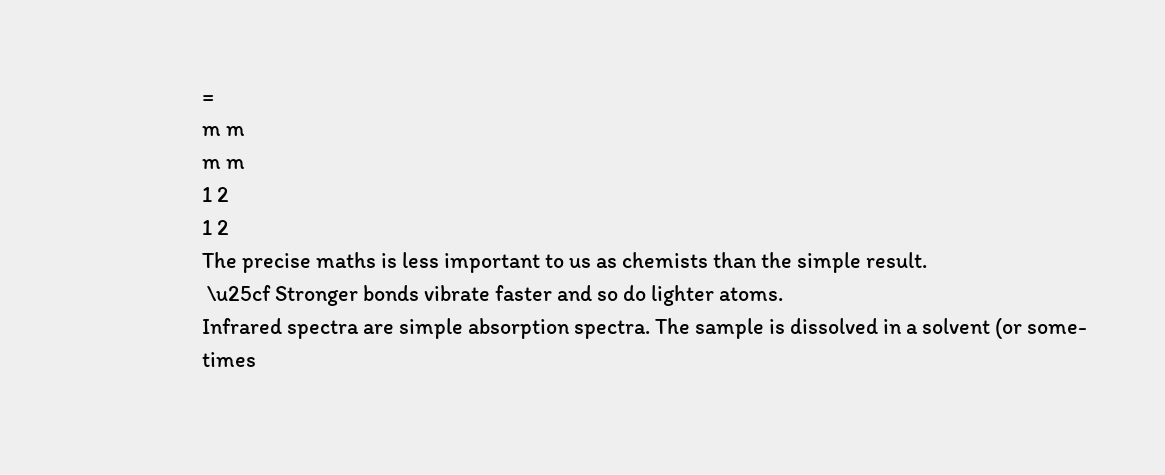=
m m
m m
1 2
1 2
The precise maths is less important to us as chemists than the simple result.
 \u25cf Stronger bonds vibrate faster and so do lighter atoms.
Infrared spectra are simple absorption spectra. The sample is dissolved in a solvent (or some-
times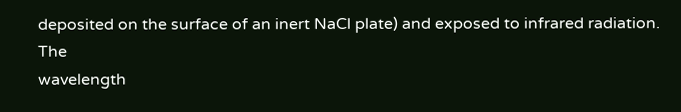deposited on the surface of an inert NaCl plate) and exposed to infrared radiation. The
wavelength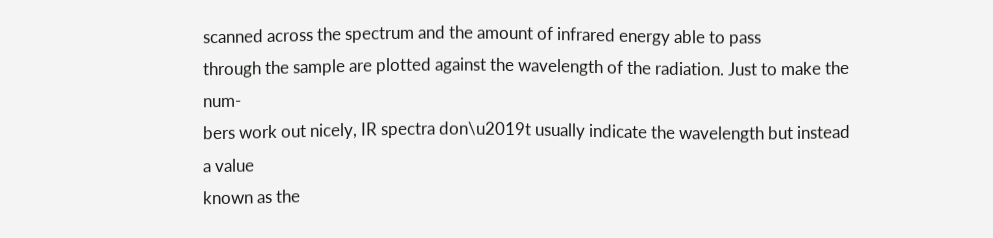scanned across the spectrum and the amount of infrared energy able to pass
through the sample are plotted against the wavelength of the radiation. Just to make the num-
bers work out nicely, IR spectra don\u2019t usually indicate the wavelength but instead a value
known as the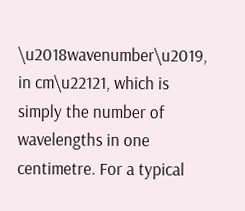\u2018wavenumber\u2019, in cm\u22121, which is simply the number of wavelengths in one
centimetre. For a typical